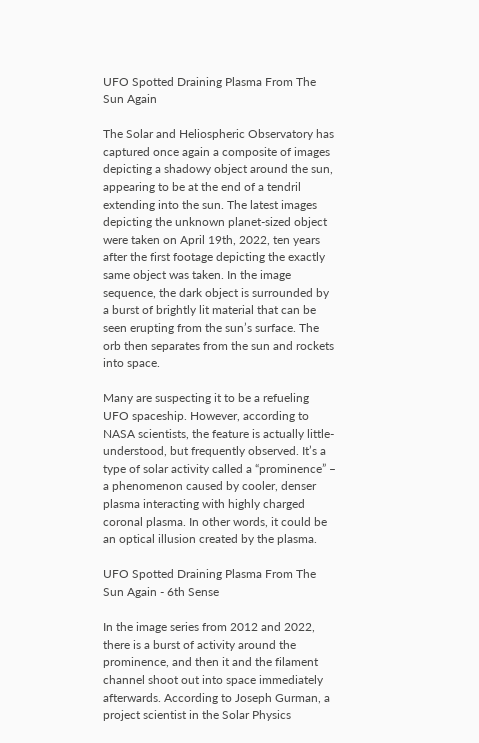UFO Spotted Draining Plasma From The Sun Again

The Solar and Heliospheric Observatory has captured once again a composite of images depicting a shadowy object around the sun, appearing to be at the end of a tendril extending into the sun. The latest images depicting the unknown planet-sized object were taken on April 19th, 2022, ten years after the first footage depicting the exactly same object was taken. In the image sequence, the dark object is surrounded by a burst of brightly lit material that can be seen erupting from the sun’s surface. The orb then separates from the sun and rockets into space.

Many are suspecting it to be a refueling UFO spaceship. However, according to NASA scientists, the feature is actually little-understood, but frequently observed. It’s a type of solar activity called a “prominence” – a phenomenon caused by cooler, denser plasma interacting with highly charged coronal plasma. In other words, it could be an optical illusion created by the plasma.

UFO Spotted Draining Plasma From The Sun Again - 6th Sense

In the image series from 2012 and 2022, there is a burst of activity around the prominence, and then it and the filament channel shoot out into space immediately afterwards. According to Joseph Gurman, a project scientist in the Solar Physics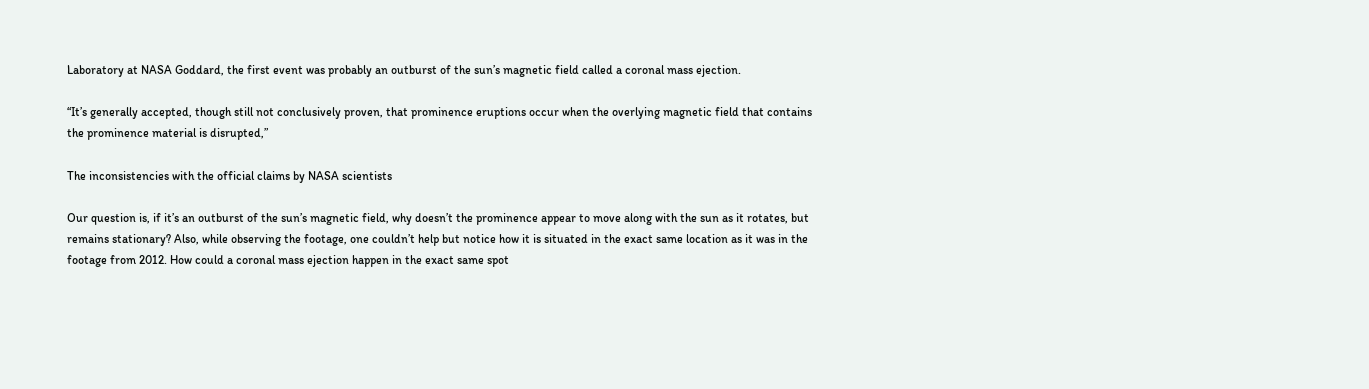Laboratory at NASA Goddard, the first event was probably an outburst of the sun’s magnetic field called a coronal mass ejection.

“It’s generally accepted, though still not conclusively proven, that prominence eruptions occur when the overlying magnetic field that contains the prominence material is disrupted,”

The inconsistencies with the official claims by NASA scientists

Our question is, if it’s an outburst of the sun’s magnetic field, why doesn’t the prominence appear to move along with the sun as it rotates, but remains stationary? Also, while observing the footage, one couldn’t help but notice how it is situated in the exact same location as it was in the footage from 2012. How could a coronal mass ejection happen in the exact same spot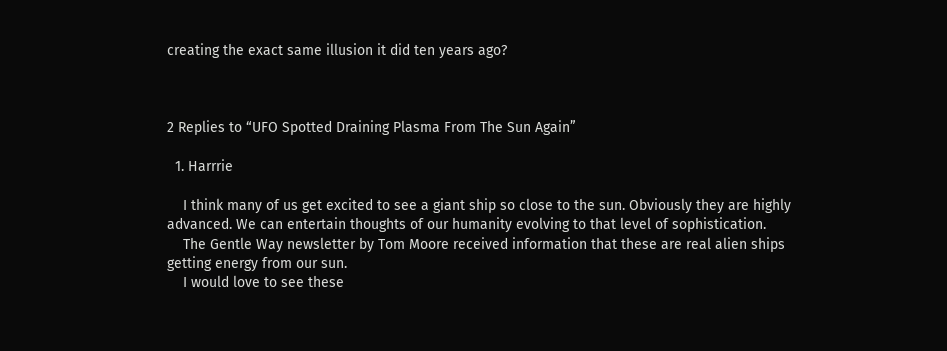creating the exact same illusion it did ten years ago?



2 Replies to “UFO Spotted Draining Plasma From The Sun Again”

  1. Harrrie

    I think many of us get excited to see a giant ship so close to the sun. Obviously they are highly advanced. We can entertain thoughts of our humanity evolving to that level of sophistication.
    The Gentle Way newsletter by Tom Moore received information that these are real alien ships getting energy from our sun.
    I would love to see these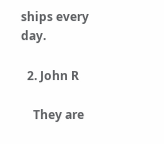ships every day.

  2. John R

    They are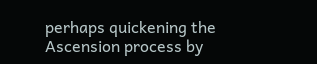perhaps quickening the Ascension process by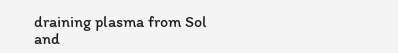draining plasma from Sol and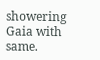showering Gaia with same.